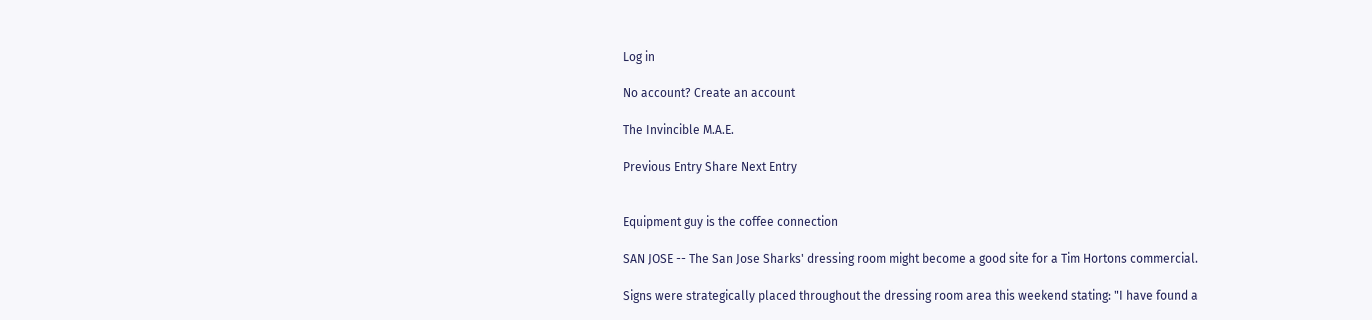Log in

No account? Create an account

The Invincible M.A.E.

Previous Entry Share Next Entry


Equipment guy is the coffee connection

SAN JOSE -- The San Jose Sharks' dressing room might become a good site for a Tim Hortons commercial.

Signs were strategically placed throughout the dressing room area this weekend stating: "I have found a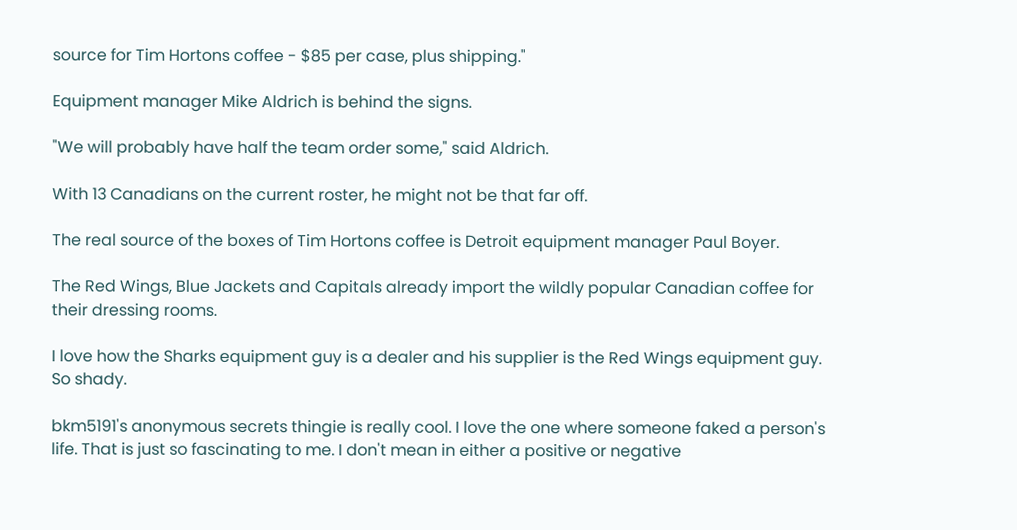source for Tim Hortons coffee - $85 per case, plus shipping."

Equipment manager Mike Aldrich is behind the signs.

"We will probably have half the team order some," said Aldrich.

With 13 Canadians on the current roster, he might not be that far off.

The real source of the boxes of Tim Hortons coffee is Detroit equipment manager Paul Boyer.

The Red Wings, Blue Jackets and Capitals already import the wildly popular Canadian coffee for their dressing rooms.

I love how the Sharks equipment guy is a dealer and his supplier is the Red Wings equipment guy. So shady.

bkm5191's anonymous secrets thingie is really cool. I love the one where someone faked a person's life. That is just so fascinating to me. I don't mean in either a positive or negative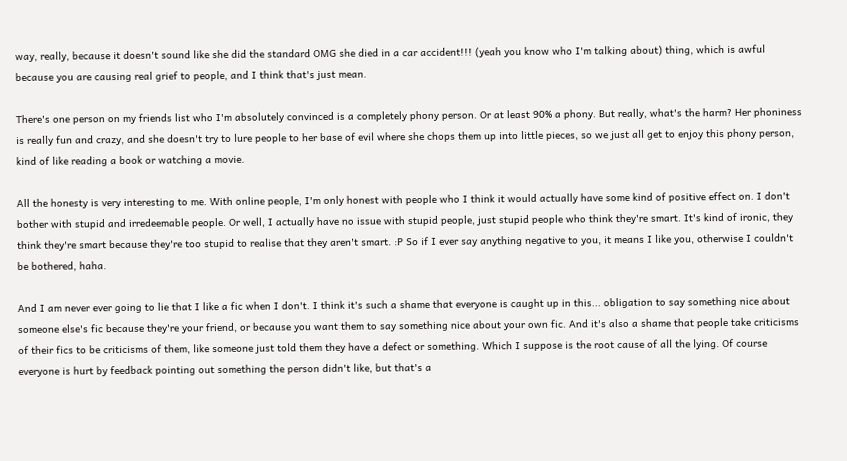way, really, because it doesn't sound like she did the standard OMG she died in a car accident!!! (yeah you know who I'm talking about) thing, which is awful because you are causing real grief to people, and I think that's just mean.

There's one person on my friends list who I'm absolutely convinced is a completely phony person. Or at least 90% a phony. But really, what's the harm? Her phoniness is really fun and crazy, and she doesn't try to lure people to her base of evil where she chops them up into little pieces, so we just all get to enjoy this phony person, kind of like reading a book or watching a movie.

All the honesty is very interesting to me. With online people, I'm only honest with people who I think it would actually have some kind of positive effect on. I don't bother with stupid and irredeemable people. Or well, I actually have no issue with stupid people, just stupid people who think they're smart. It's kind of ironic, they think they're smart because they're too stupid to realise that they aren't smart. :P So if I ever say anything negative to you, it means I like you, otherwise I couldn't be bothered, haha.

And I am never ever going to lie that I like a fic when I don't. I think it's such a shame that everyone is caught up in this... obligation to say something nice about someone else's fic because they're your friend, or because you want them to say something nice about your own fic. And it's also a shame that people take criticisms of their fics to be criticisms of them, like someone just told them they have a defect or something. Which I suppose is the root cause of all the lying. Of course everyone is hurt by feedback pointing out something the person didn't like, but that's a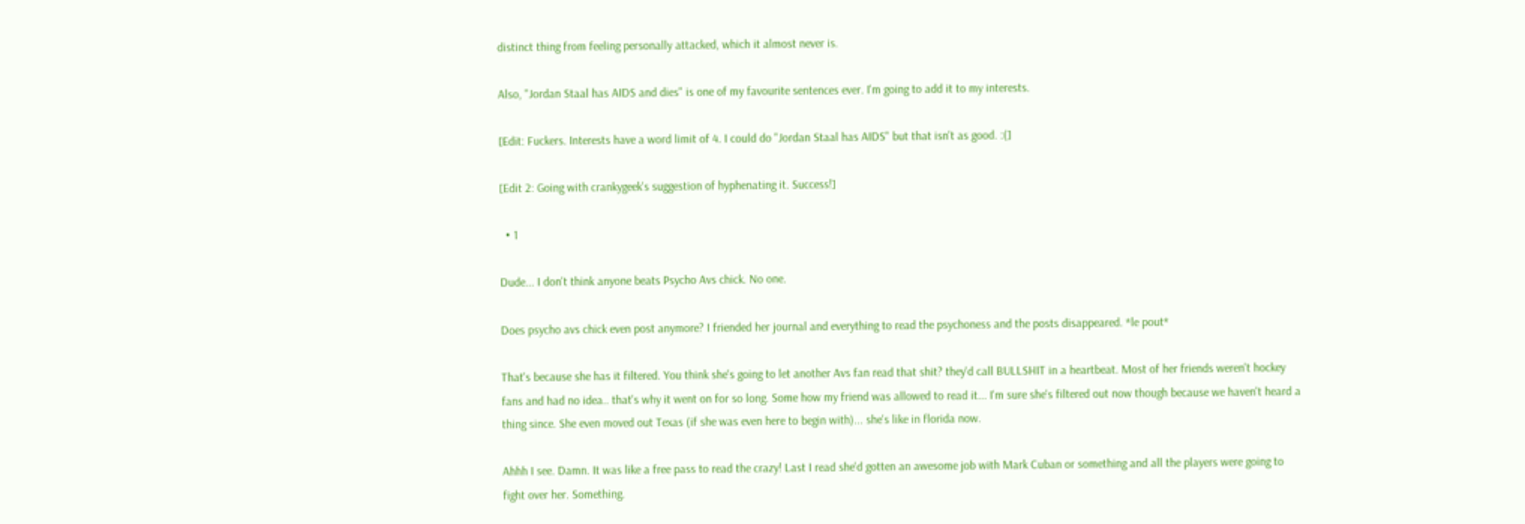distinct thing from feeling personally attacked, which it almost never is.

Also, "Jordan Staal has AIDS and dies" is one of my favourite sentences ever. I'm going to add it to my interests.

[Edit: Fuckers. Interests have a word limit of 4. I could do "Jordan Staal has AIDS" but that isn't as good. :(]

[Edit 2: Going with crankygeek's suggestion of hyphenating it. Success!]

  • 1

Dude... I don't think anyone beats Psycho Avs chick. No one.

Does psycho avs chick even post anymore? I friended her journal and everything to read the psychoness and the posts disappeared. *le pout*

That's because she has it filtered. You think she's going to let another Avs fan read that shit? they'd call BULLSHIT in a heartbeat. Most of her friends weren't hockey fans and had no idea.. that's why it went on for so long. Some how my friend was allowed to read it... I'm sure she's filtered out now though because we haven't heard a thing since. She even moved out Texas (if she was even here to begin with)... she's like in florida now.

Ahhh I see. Damn. It was like a free pass to read the crazy! Last I read she'd gotten an awesome job with Mark Cuban or something and all the players were going to fight over her. Something.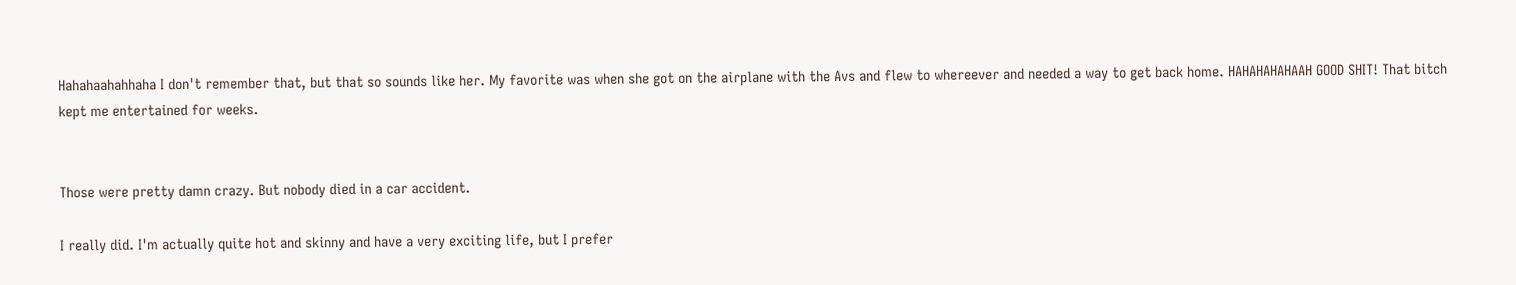Hahahaahahhaha I don't remember that, but that so sounds like her. My favorite was when she got on the airplane with the Avs and flew to whereever and needed a way to get back home. HAHAHAHAHAAH GOOD SHIT! That bitch kept me entertained for weeks.


Those were pretty damn crazy. But nobody died in a car accident.

I really did. I'm actually quite hot and skinny and have a very exciting life, but I prefer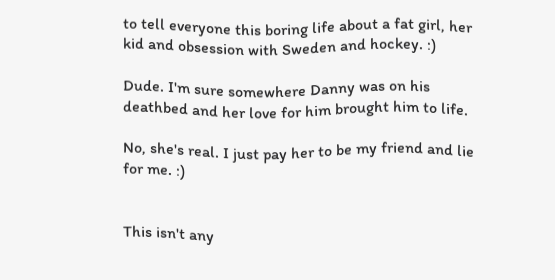to tell everyone this boring life about a fat girl, her kid and obsession with Sweden and hockey. :)

Dude. I'm sure somewhere Danny was on his deathbed and her love for him brought him to life.

No, she's real. I just pay her to be my friend and lie for me. :)


This isn't any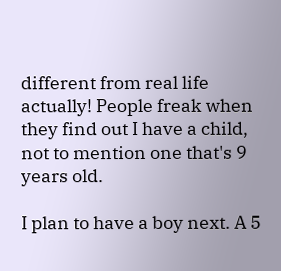different from real life actually! People freak when they find out I have a child, not to mention one that's 9 years old.

I plan to have a boy next. A 5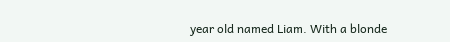year old named Liam. With a blonde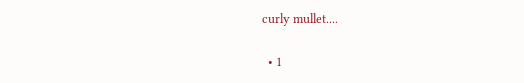curly mullet....

  • 1